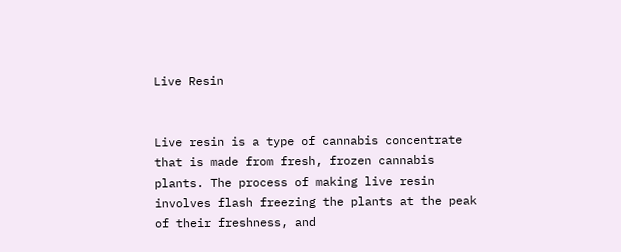Live Resin


Live resin is a type of cannabis concentrate that is made from fresh, frozen cannabis plants. The process of making live resin involves flash freezing the plants at the peak of their freshness, and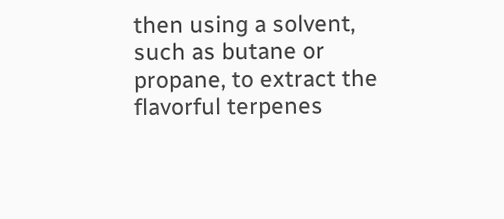then using a solvent, such as butane or propane, to extract the flavorful terpenes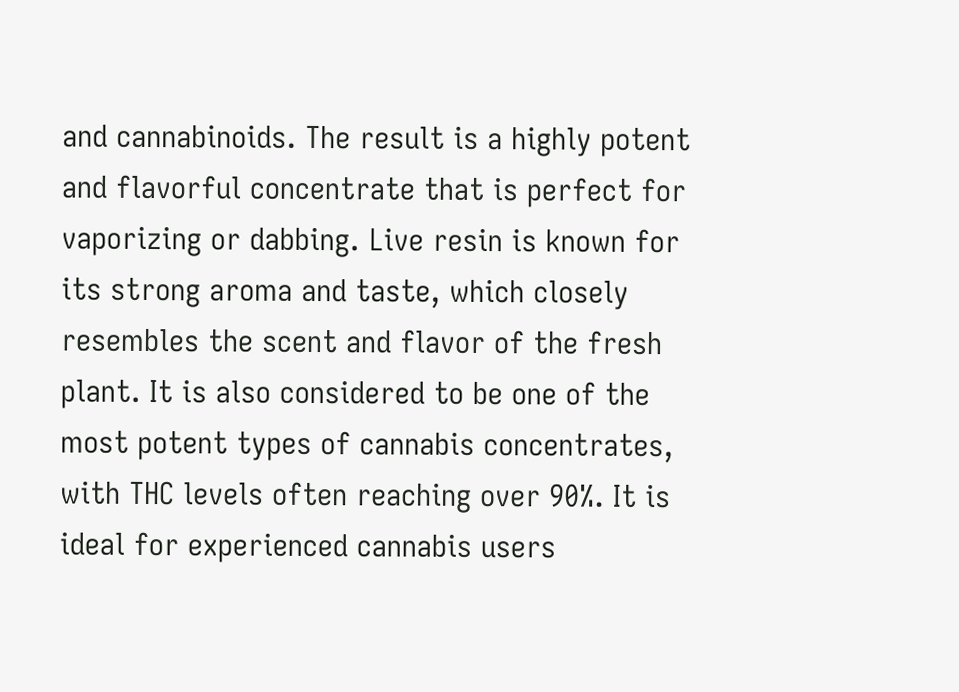and cannabinoids. The result is a highly potent and flavorful concentrate that is perfect for vaporizing or dabbing. Live resin is known for its strong aroma and taste, which closely resembles the scent and flavor of the fresh plant. It is also considered to be one of the most potent types of cannabis concentrates, with THC levels often reaching over 90%. It is ideal for experienced cannabis users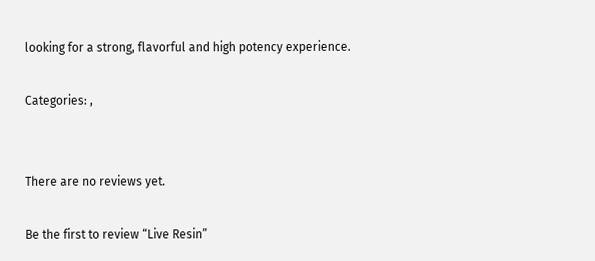looking for a strong, flavorful and high potency experience.

Categories: ,


There are no reviews yet.

Be the first to review “Live Resin”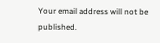Your email address will not be published.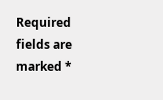Required fields are marked *